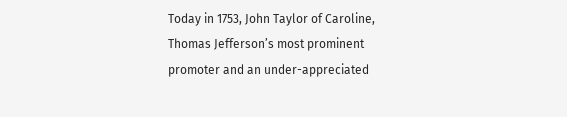Today in 1753, John Taylor of Caroline, Thomas Jefferson’s most prominent promoter and an under-appreciated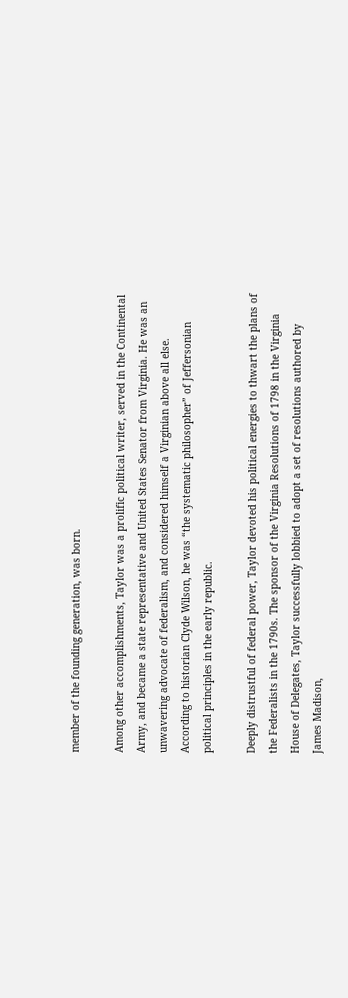member of the founding generation, was born.

Among other accomplishments, Taylor was a prolific political writer, served in the Continental Army, and became a state representative and United States Senator from Virginia. He was an unwavering advocate of federalism, and considered himself a Virginian above all else. According to historian Clyde Wilson, he was “the systematic philosopher” of Jeffersonian political principles in the early republic.

Deeply distrustful of federal power, Taylor devoted his political energies to thwart the plans of the Federalists in the 1790s. The sponsor of the Virginia Resolutions of 1798 in the Virginia House of Delegates, Taylor successfully lobbied to adopt a set of resolutions authored by James Madison,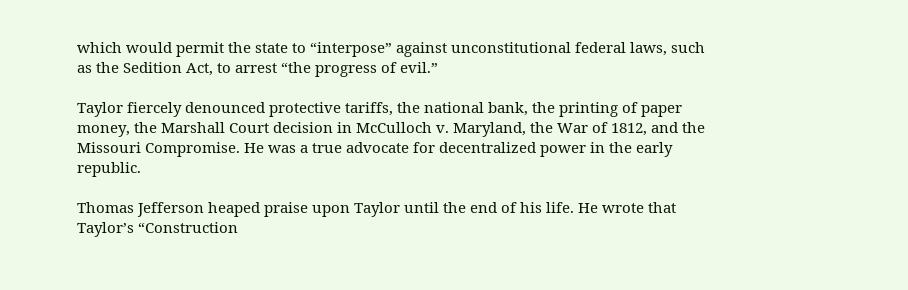which would permit the state to “interpose” against unconstitutional federal laws, such as the Sedition Act, to arrest “the progress of evil.”

Taylor fiercely denounced protective tariffs, the national bank, the printing of paper money, the Marshall Court decision in McCulloch v. Maryland, the War of 1812, and the Missouri Compromise. He was a true advocate for decentralized power in the early republic.

Thomas Jefferson heaped praise upon Taylor until the end of his life. He wrote that Taylor’s “Construction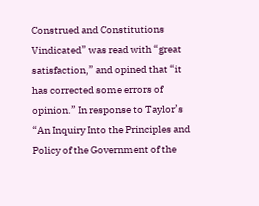Construed and Constitutions Vindicated” was read with “great satisfaction,” and opined that “it has corrected some errors of opinion.” In response to Taylor’s “An Inquiry Into the Principles and Policy of the Government of the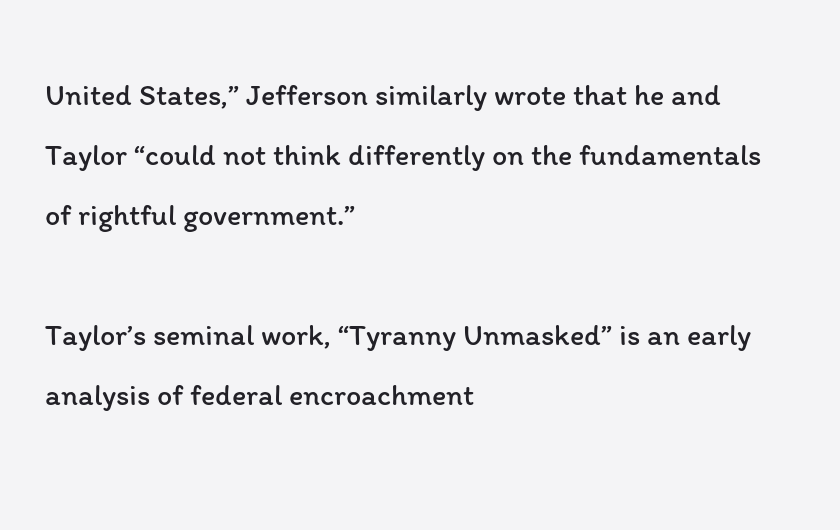United States,” Jefferson similarly wrote that he and Taylor “could not think differently on the fundamentals of rightful government.”

Taylor’s seminal work, “Tyranny Unmasked” is an early analysis of federal encroachment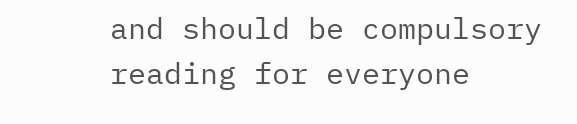and should be compulsory reading for everyone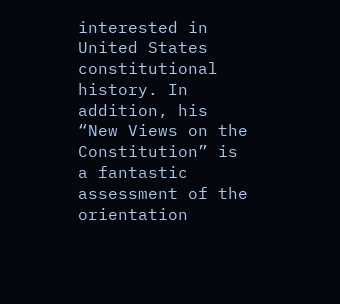interested in United States constitutional history. In addition, his “New Views on the Constitution” is a fantastic assessment of the orientation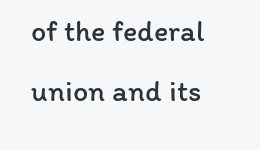of the federal union and its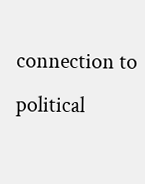connection to political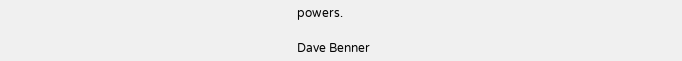powers.

Dave Benner